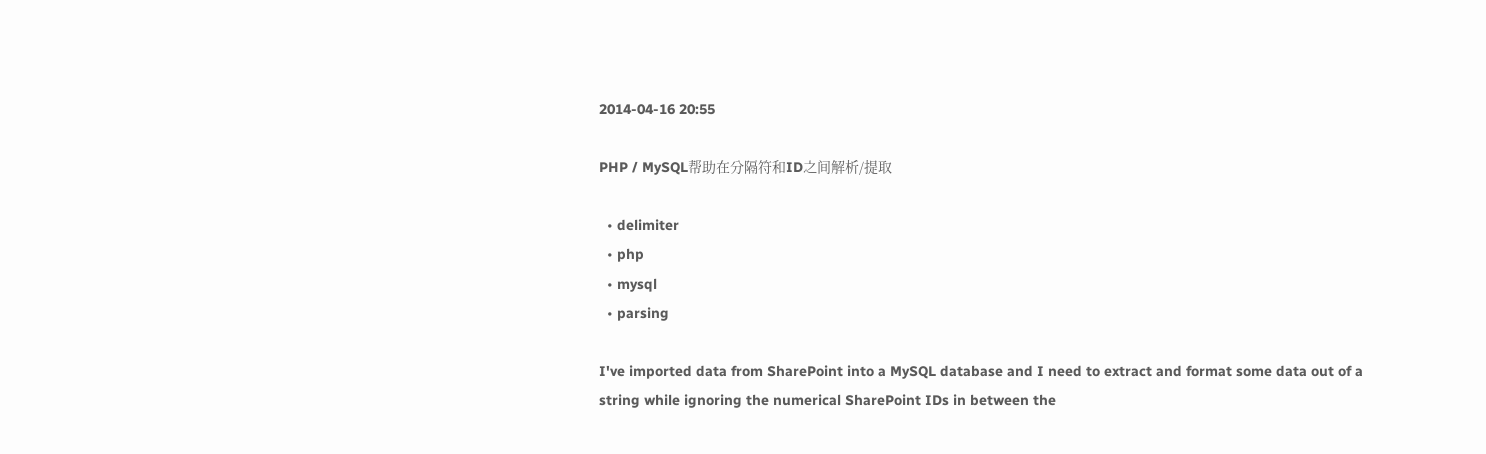2014-04-16 20:55

PHP / MySQL帮助在分隔符和ID之间解析/提取

  • delimiter
  • php
  • mysql
  • parsing

I've imported data from SharePoint into a MySQL database and I need to extract and format some data out of a string while ignoring the numerical SharePoint IDs in between the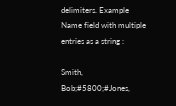delimiters. Example Name field with multiple entries as a string :

Smith, Bob;#5800;#Jones,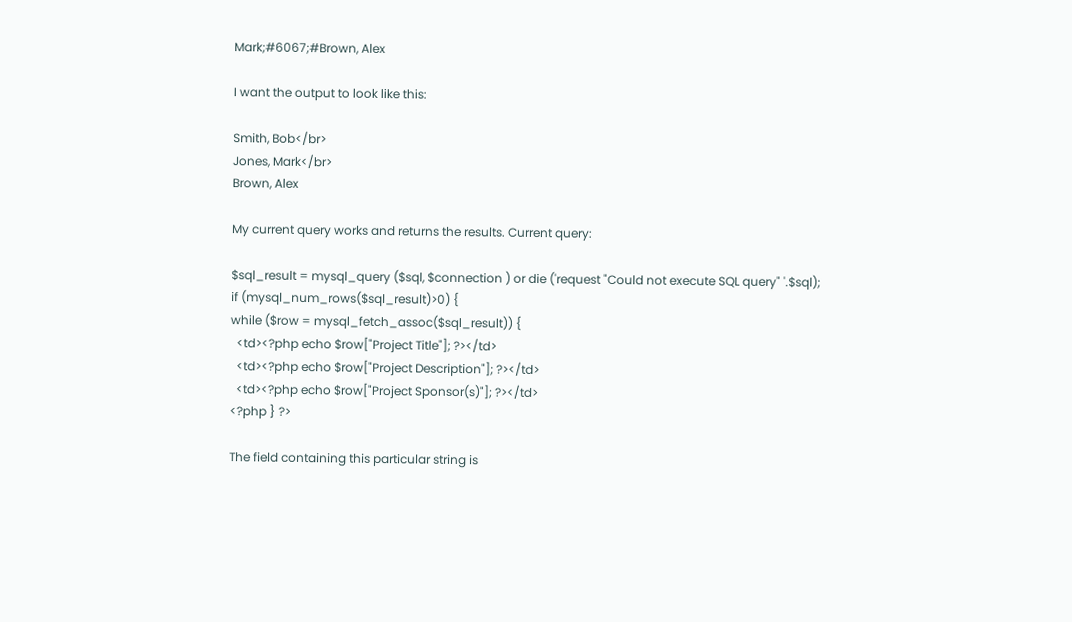Mark;#6067;#Brown, Alex

I want the output to look like this:

Smith, Bob</br>
Jones, Mark</br>
Brown, Alex

My current query works and returns the results. Current query:

$sql_result = mysql_query ($sql, $connection ) or die ('request "Could not execute SQL query" '.$sql);
if (mysql_num_rows($sql_result)>0) {
while ($row = mysql_fetch_assoc($sql_result)) {
  <td><?php echo $row["Project Title"]; ?></td>
  <td><?php echo $row["Project Description"]; ?></td>
  <td><?php echo $row["Project Sponsor(s)"]; ?></td>
<?php } ?>

The field containing this particular string is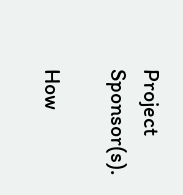Project Sponsor(s).

How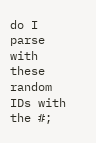do I parse with these random IDs with the #;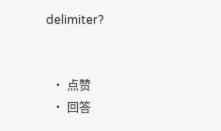delimiter?


  • 点赞
  • 回答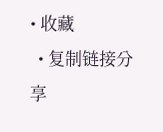• 收藏
  • 复制链接分享